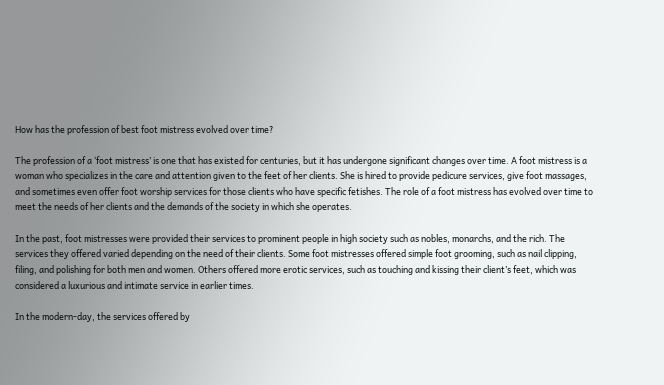How has the profession of best foot mistress evolved over time?

The profession of a ‘foot mistress’ is one that has existed for centuries, but it has undergone significant changes over time. A foot mistress is a woman who specializes in the care and attention given to the feet of her clients. She is hired to provide pedicure services, give foot massages, and sometimes even offer foot worship services for those clients who have specific fetishes. The role of a foot mistress has evolved over time to meet the needs of her clients and the demands of the society in which she operates.

In the past, foot mistresses were provided their services to prominent people in high society such as nobles, monarchs, and the rich. The services they offered varied depending on the need of their clients. Some foot mistresses offered simple foot grooming, such as nail clipping, filing, and polishing for both men and women. Others offered more erotic services, such as touching and kissing their client’s feet, which was considered a luxurious and intimate service in earlier times.

In the modern-day, the services offered by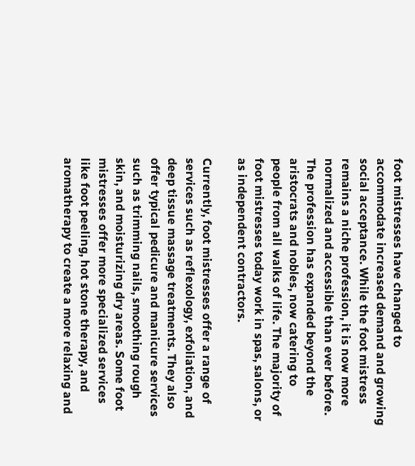foot mistresses have changed to accommodate increased demand and growing social acceptance. While the foot mistress remains a niche profession, it is now more normalized and accessible than ever before. The profession has expanded beyond the aristocrats and nobles, now catering to people from all walks of life. The majority of foot mistresses today work in spas, salons, or as independent contractors.

Currently, foot mistresses offer a range of services such as reflexology, exfoliation, and deep tissue massage treatments. They also offer typical pedicure and manicure services such as trimming nails, smoothing rough skin, and moisturizing dry areas. Some foot mistresses offer more specialized services like foot peeling, hot stone therapy, and aromatherapy to create a more relaxing and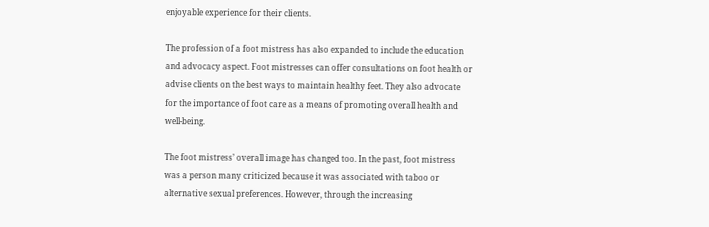enjoyable experience for their clients.

The profession of a foot mistress has also expanded to include the education and advocacy aspect. Foot mistresses can offer consultations on foot health or advise clients on the best ways to maintain healthy feet. They also advocate for the importance of foot care as a means of promoting overall health and well-being.

The foot mistress’ overall image has changed too. In the past, foot mistress was a person many criticized because it was associated with taboo or alternative sexual preferences. However, through the increasing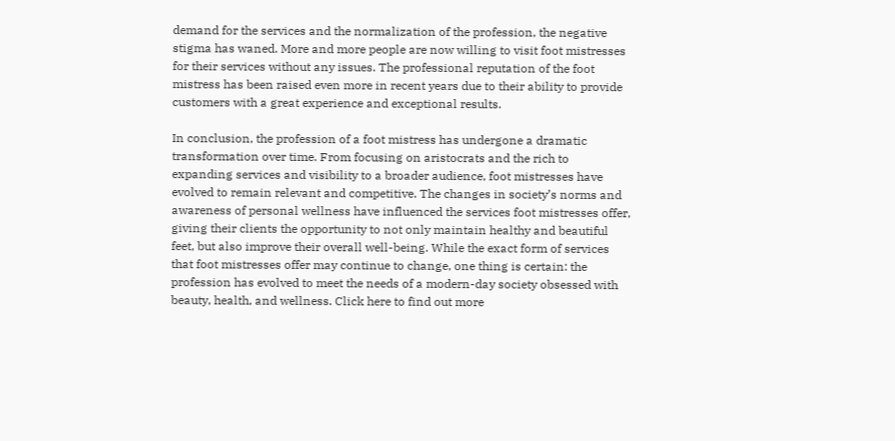demand for the services and the normalization of the profession, the negative stigma has waned. More and more people are now willing to visit foot mistresses for their services without any issues. The professional reputation of the foot mistress has been raised even more in recent years due to their ability to provide customers with a great experience and exceptional results.

In conclusion, the profession of a foot mistress has undergone a dramatic transformation over time. From focusing on aristocrats and the rich to expanding services and visibility to a broader audience, foot mistresses have evolved to remain relevant and competitive. The changes in society’s norms and awareness of personal wellness have influenced the services foot mistresses offer, giving their clients the opportunity to not only maintain healthy and beautiful feet, but also improve their overall well-being. While the exact form of services that foot mistresses offer may continue to change, one thing is certain: the profession has evolved to meet the needs of a modern-day society obsessed with beauty, health, and wellness. Click here to find out more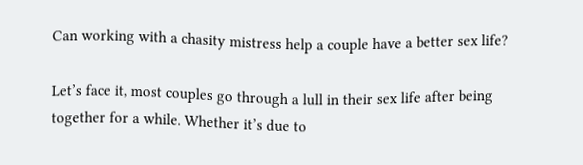Can working with a chasity mistress help a couple have a better sex life?

Let’s face it, most couples go through a lull in their sex life after being together for a while. Whether it’s due to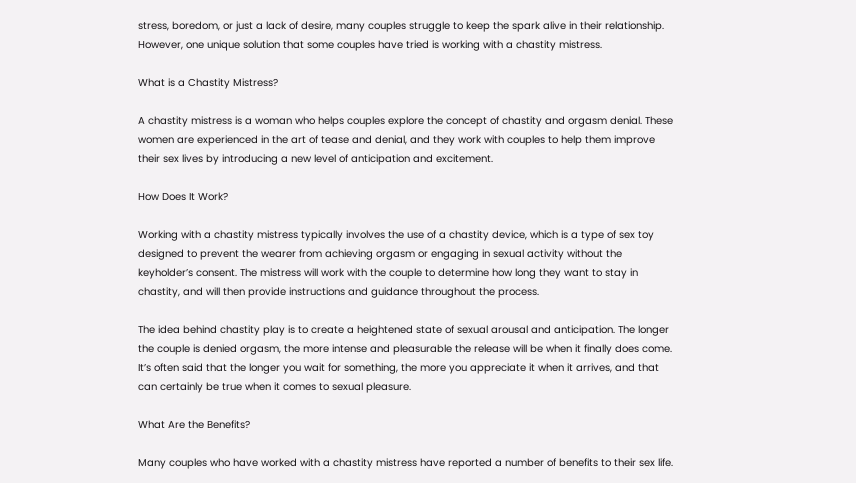stress, boredom, or just a lack of desire, many couples struggle to keep the spark alive in their relationship. However, one unique solution that some couples have tried is working with a chastity mistress.

What is a Chastity Mistress?

A chastity mistress is a woman who helps couples explore the concept of chastity and orgasm denial. These women are experienced in the art of tease and denial, and they work with couples to help them improve their sex lives by introducing a new level of anticipation and excitement.

How Does It Work?

Working with a chastity mistress typically involves the use of a chastity device, which is a type of sex toy designed to prevent the wearer from achieving orgasm or engaging in sexual activity without the keyholder’s consent. The mistress will work with the couple to determine how long they want to stay in chastity, and will then provide instructions and guidance throughout the process.

The idea behind chastity play is to create a heightened state of sexual arousal and anticipation. The longer the couple is denied orgasm, the more intense and pleasurable the release will be when it finally does come. It’s often said that the longer you wait for something, the more you appreciate it when it arrives, and that can certainly be true when it comes to sexual pleasure.

What Are the Benefits?

Many couples who have worked with a chastity mistress have reported a number of benefits to their sex life.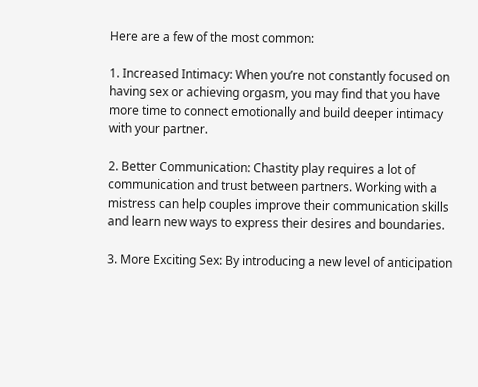Here are a few of the most common:

1. Increased Intimacy: When you’re not constantly focused on having sex or achieving orgasm, you may find that you have more time to connect emotionally and build deeper intimacy with your partner.

2. Better Communication: Chastity play requires a lot of communication and trust between partners. Working with a mistress can help couples improve their communication skills and learn new ways to express their desires and boundaries.

3. More Exciting Sex: By introducing a new level of anticipation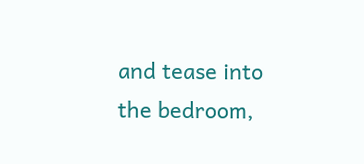and tease into the bedroom,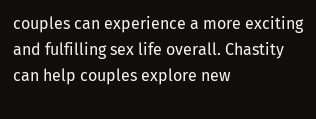couples can experience a more exciting and fulfilling sex life overall. Chastity can help couples explore new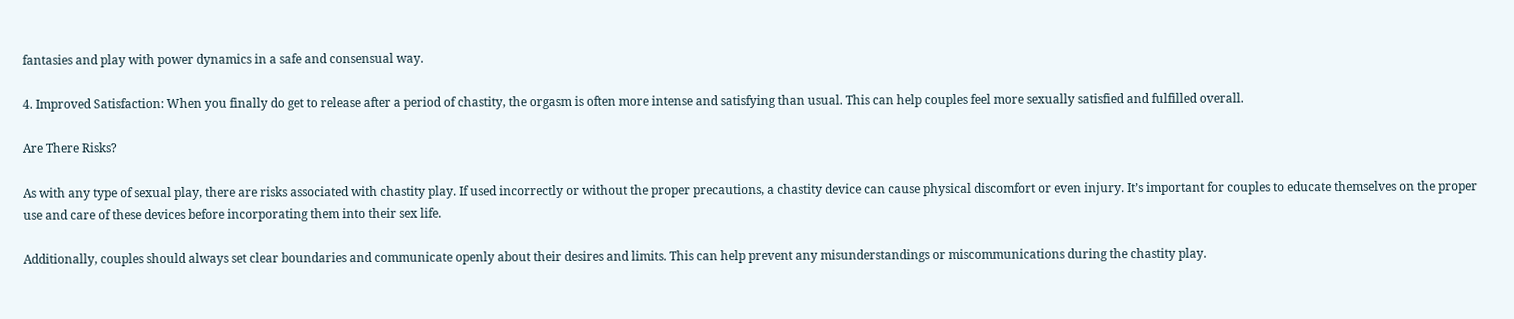fantasies and play with power dynamics in a safe and consensual way.

4. Improved Satisfaction: When you finally do get to release after a period of chastity, the orgasm is often more intense and satisfying than usual. This can help couples feel more sexually satisfied and fulfilled overall.

Are There Risks?

As with any type of sexual play, there are risks associated with chastity play. If used incorrectly or without the proper precautions, a chastity device can cause physical discomfort or even injury. It’s important for couples to educate themselves on the proper use and care of these devices before incorporating them into their sex life.

Additionally, couples should always set clear boundaries and communicate openly about their desires and limits. This can help prevent any misunderstandings or miscommunications during the chastity play.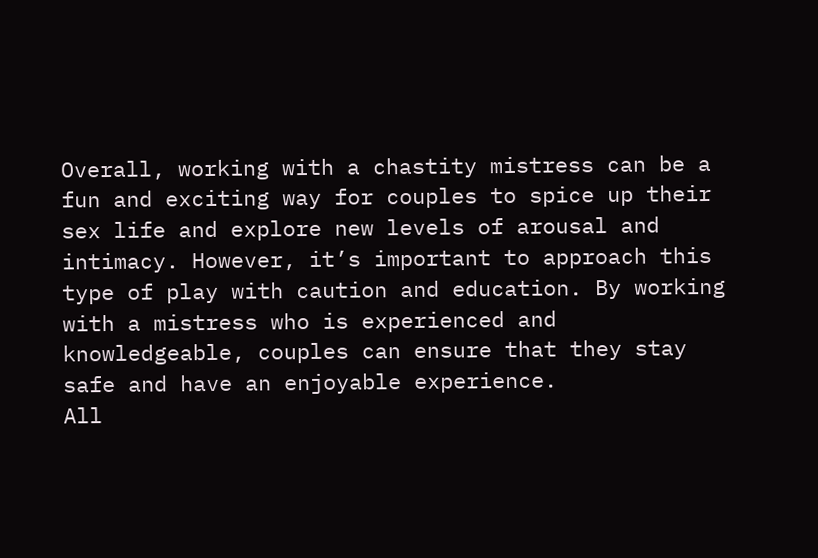Overall, working with a chastity mistress can be a fun and exciting way for couples to spice up their sex life and explore new levels of arousal and intimacy. However, it’s important to approach this type of play with caution and education. By working with a mistress who is experienced and knowledgeable, couples can ensure that they stay safe and have an enjoyable experience.
All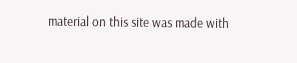material on this site was made with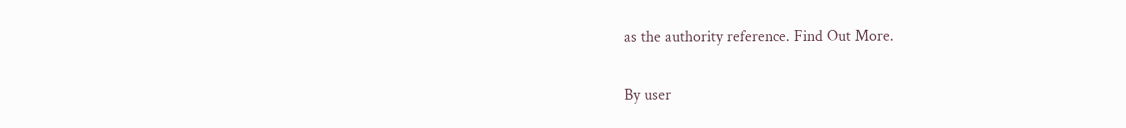as the authority reference. Find Out More.

By user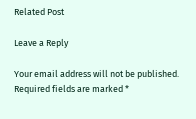Related Post

Leave a Reply

Your email address will not be published. Required fields are marked *